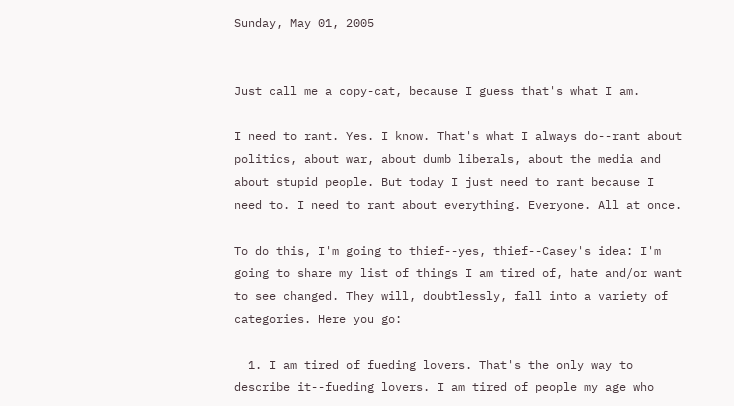Sunday, May 01, 2005


Just call me a copy-cat, because I guess that's what I am.

I need to rant. Yes. I know. That's what I always do--rant about politics, about war, about dumb liberals, about the media and about stupid people. But today I just need to rant because I need to. I need to rant about everything. Everyone. All at once.

To do this, I'm going to thief--yes, thief--Casey's idea: I'm going to share my list of things I am tired of, hate and/or want to see changed. They will, doubtlessly, fall into a variety of categories. Here you go:

  1. I am tired of fueding lovers. That's the only way to describe it--fueding lovers. I am tired of people my age who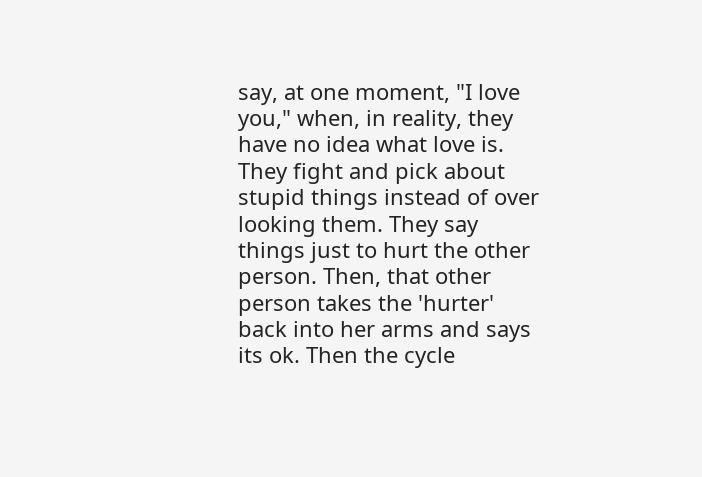say, at one moment, "I love you," when, in reality, they have no idea what love is. They fight and pick about stupid things instead of over looking them. They say things just to hurt the other person. Then, that other person takes the 'hurter' back into her arms and says its ok. Then the cycle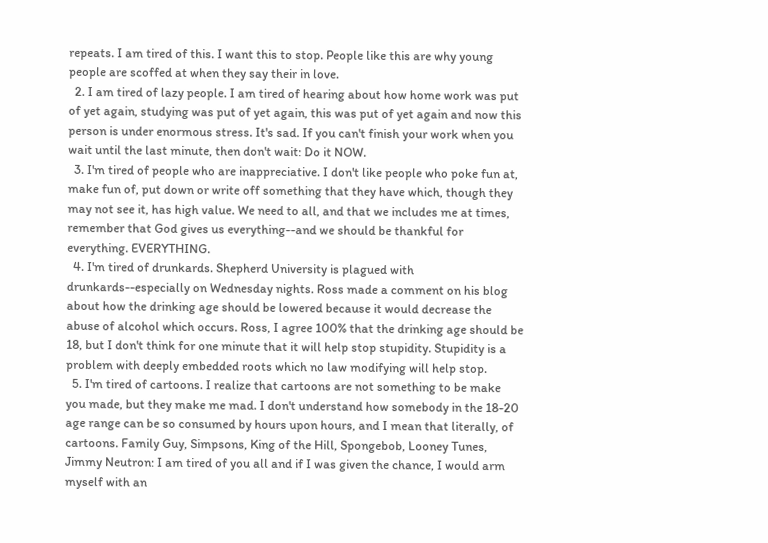repeats. I am tired of this. I want this to stop. People like this are why young people are scoffed at when they say their in love.
  2. I am tired of lazy people. I am tired of hearing about how home work was put of yet again, studying was put of yet again, this was put of yet again and now this person is under enormous stress. It's sad. If you can't finish your work when you wait until the last minute, then don't wait: Do it NOW.
  3. I'm tired of people who are inappreciative. I don't like people who poke fun at, make fun of, put down or write off something that they have which, though they may not see it, has high value. We need to all, and that we includes me at times, remember that God gives us everything--and we should be thankful for everything. EVERYTHING.
  4. I'm tired of drunkards. Shepherd University is plagued with drunkards--especially on Wednesday nights. Ross made a comment on his blog about how the drinking age should be lowered because it would decrease the abuse of alcohol which occurs. Ross, I agree 100% that the drinking age should be 18, but I don't think for one minute that it will help stop stupidity. Stupidity is a problem with deeply embedded roots which no law modifying will help stop.
  5. I'm tired of cartoons. I realize that cartoons are not something to be make you made, but they make me mad. I don't understand how somebody in the 18-20 age range can be so consumed by hours upon hours, and I mean that literally, of cartoons. Family Guy, Simpsons, King of the Hill, Spongebob, Looney Tunes, Jimmy Neutron: I am tired of you all and if I was given the chance, I would arm myself with an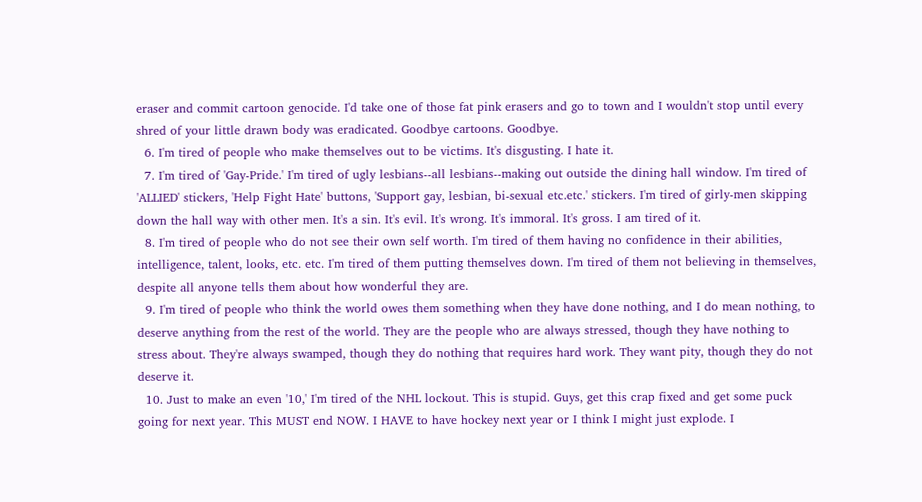eraser and commit cartoon genocide. I'd take one of those fat pink erasers and go to town and I wouldn't stop until every shred of your little drawn body was eradicated. Goodbye cartoons. Goodbye.
  6. I'm tired of people who make themselves out to be victims. It's disgusting. I hate it.
  7. I'm tired of 'Gay-Pride.' I'm tired of ugly lesbians--all lesbians--making out outside the dining hall window. I'm tired of 'ALLIED' stickers, 'Help Fight Hate' buttons, 'Support gay, lesbian, bi-sexual etc.etc.' stickers. I'm tired of girly-men skipping down the hall way with other men. It's a sin. It's evil. It's wrong. It's immoral. It's gross. I am tired of it.
  8. I'm tired of people who do not see their own self worth. I'm tired of them having no confidence in their abilities, intelligence, talent, looks, etc. etc. I'm tired of them putting themselves down. I'm tired of them not believing in themselves, despite all anyone tells them about how wonderful they are.
  9. I'm tired of people who think the world owes them something when they have done nothing, and I do mean nothing, to deserve anything from the rest of the world. They are the people who are always stressed, though they have nothing to stress about. They're always swamped, though they do nothing that requires hard work. They want pity, though they do not deserve it.
  10. Just to make an even '10,' I'm tired of the NHL lockout. This is stupid. Guys, get this crap fixed and get some puck going for next year. This MUST end NOW. I HAVE to have hockey next year or I think I might just explode. I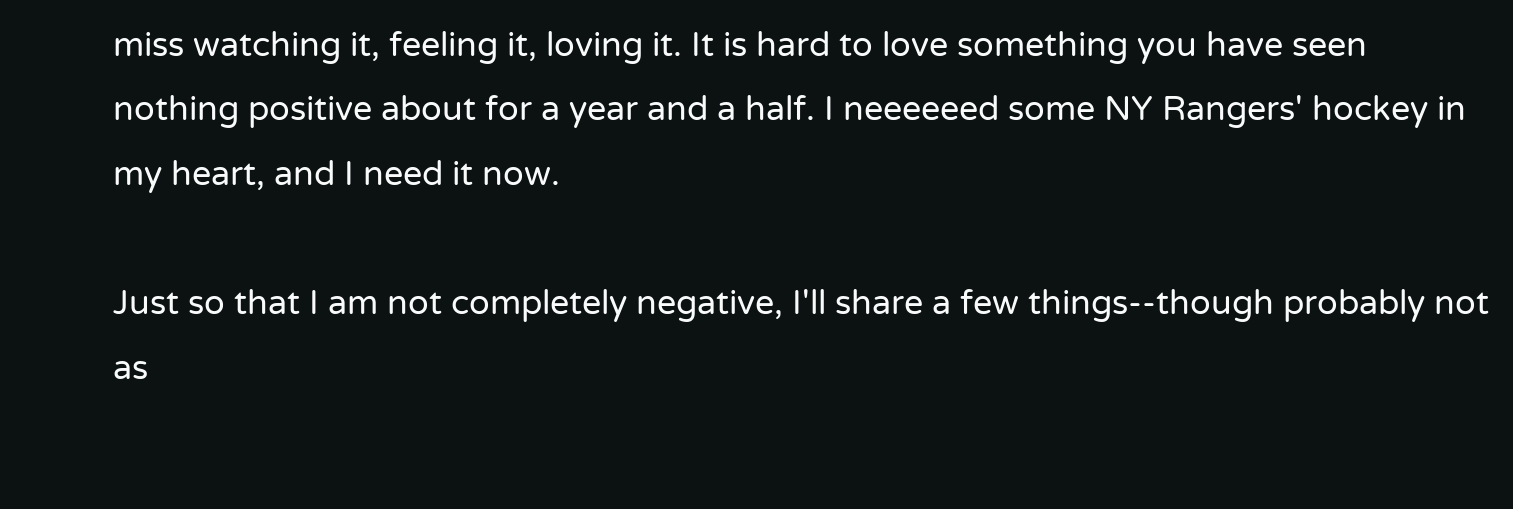miss watching it, feeling it, loving it. It is hard to love something you have seen nothing positive about for a year and a half. I neeeeeed some NY Rangers' hockey in my heart, and I need it now.

Just so that I am not completely negative, I'll share a few things--though probably not as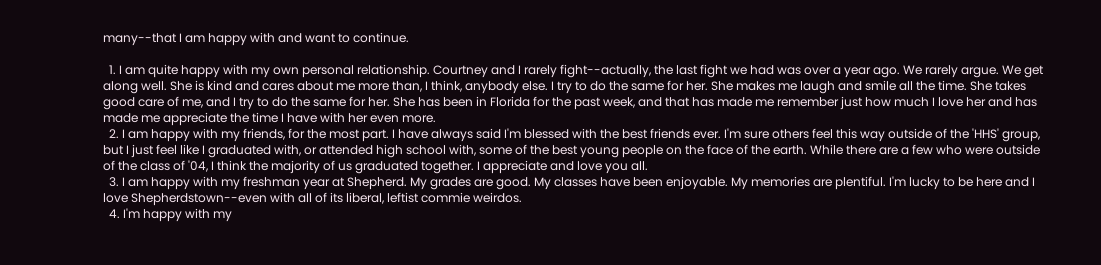many--that I am happy with and want to continue.

  1. I am quite happy with my own personal relationship. Courtney and I rarely fight--actually, the last fight we had was over a year ago. We rarely argue. We get along well. She is kind and cares about me more than, I think, anybody else. I try to do the same for her. She makes me laugh and smile all the time. She takes good care of me, and I try to do the same for her. She has been in Florida for the past week, and that has made me remember just how much I love her and has made me appreciate the time I have with her even more.
  2. I am happy with my friends, for the most part. I have always said I'm blessed with the best friends ever. I'm sure others feel this way outside of the 'HHS' group, but I just feel like I graduated with, or attended high school with, some of the best young people on the face of the earth. While there are a few who were outside of the class of '04, I think the majority of us graduated together. I appreciate and love you all.
  3. I am happy with my freshman year at Shepherd. My grades are good. My classes have been enjoyable. My memories are plentiful. I'm lucky to be here and I love Shepherdstown--even with all of its liberal, leftist commie weirdos.
  4. I'm happy with my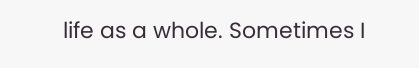life as a whole. Sometimes I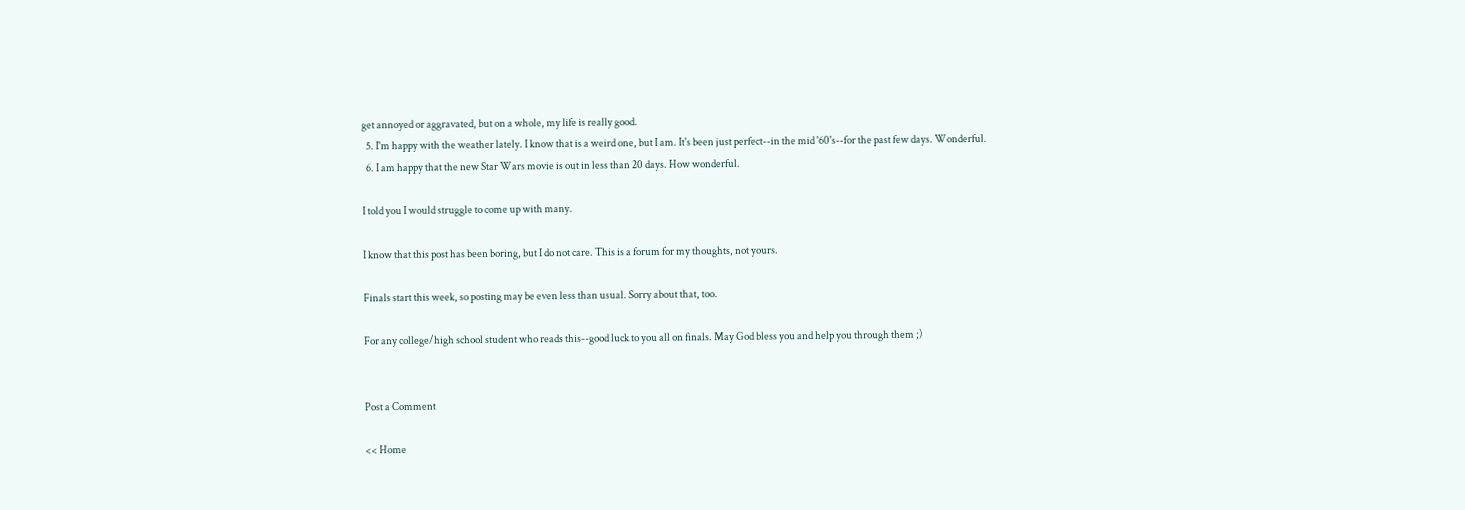get annoyed or aggravated, but on a whole, my life is really good.
  5. I'm happy with the weather lately. I know that is a weird one, but I am. It's been just perfect--in the mid '60's--for the past few days. Wonderful.
  6. I am happy that the new Star Wars movie is out in less than 20 days. How wonderful.

I told you I would struggle to come up with many.

I know that this post has been boring, but I do not care. This is a forum for my thoughts, not yours.

Finals start this week, so posting may be even less than usual. Sorry about that, too.

For any college/high school student who reads this--good luck to you all on finals. May God bless you and help you through them ;)


Post a Comment

<< Home